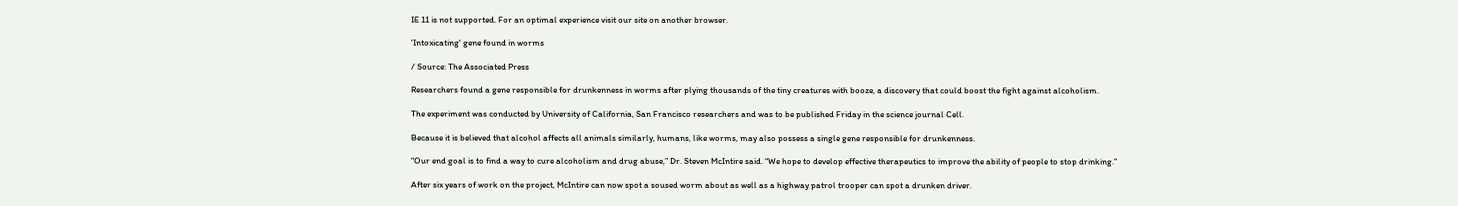IE 11 is not supported. For an optimal experience visit our site on another browser.

'Intoxicating' gene found in worms

/ Source: The Associated Press

Researchers found a gene responsible for drunkenness in worms after plying thousands of the tiny creatures with booze, a discovery that could boost the fight against alcoholism.

The experiment was conducted by University of California, San Francisco researchers and was to be published Friday in the science journal Cell.

Because it is believed that alcohol affects all animals similarly, humans, like worms, may also possess a single gene responsible for drunkenness.

“Our end goal is to find a way to cure alcoholism and drug abuse,” Dr. Steven McIntire said. “We hope to develop effective therapeutics to improve the ability of people to stop drinking.”

After six years of work on the project, McIntire can now spot a soused worm about as well as a highway patrol trooper can spot a drunken driver.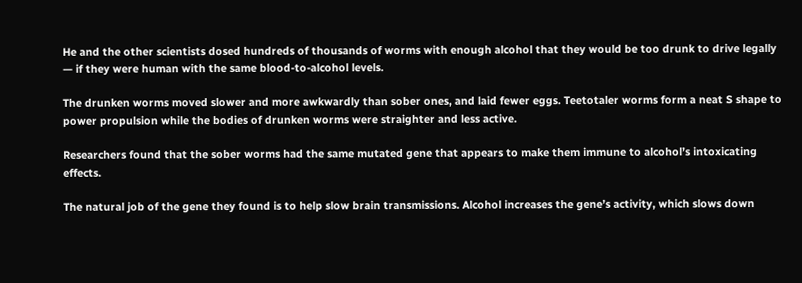He and the other scientists dosed hundreds of thousands of worms with enough alcohol that they would be too drunk to drive legally — if they were human with the same blood-to-alcohol levels.

The drunken worms moved slower and more awkwardly than sober ones, and laid fewer eggs. Teetotaler worms form a neat S shape to power propulsion while the bodies of drunken worms were straighter and less active.

Researchers found that the sober worms had the same mutated gene that appears to make them immune to alcohol’s intoxicating effects.

The natural job of the gene they found is to help slow brain transmissions. Alcohol increases the gene’s activity, which slows down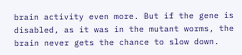brain activity even more. But if the gene is disabled, as it was in the mutant worms, the brain never gets the chance to slow down.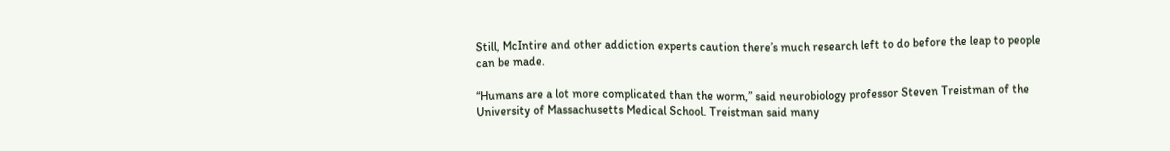Still, McIntire and other addiction experts caution there’s much research left to do before the leap to people can be made.

“Humans are a lot more complicated than the worm,” said neurobiology professor Steven Treistman of the University of Massachusetts Medical School. Treistman said many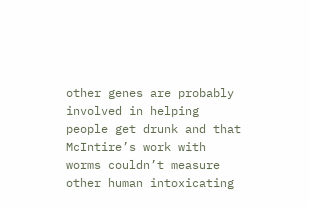other genes are probably involved in helping people get drunk and that McIntire’s work with worms couldn’t measure other human intoxicating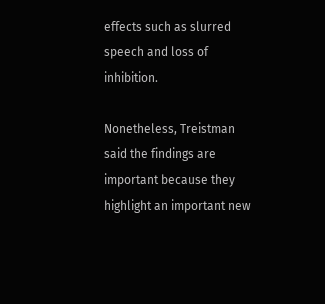effects such as slurred speech and loss of inhibition.

Nonetheless, Treistman said the findings are important because they highlight an important new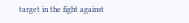target in the fight against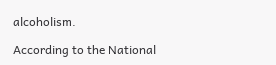alcoholism.

According to the National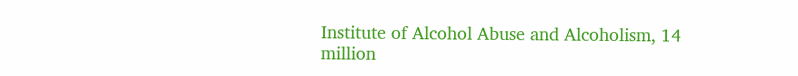Institute of Alcohol Abuse and Alcoholism, 14 million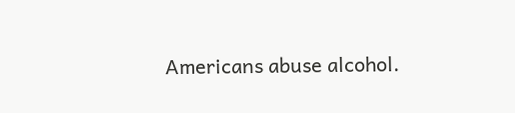Americans abuse alcohol.